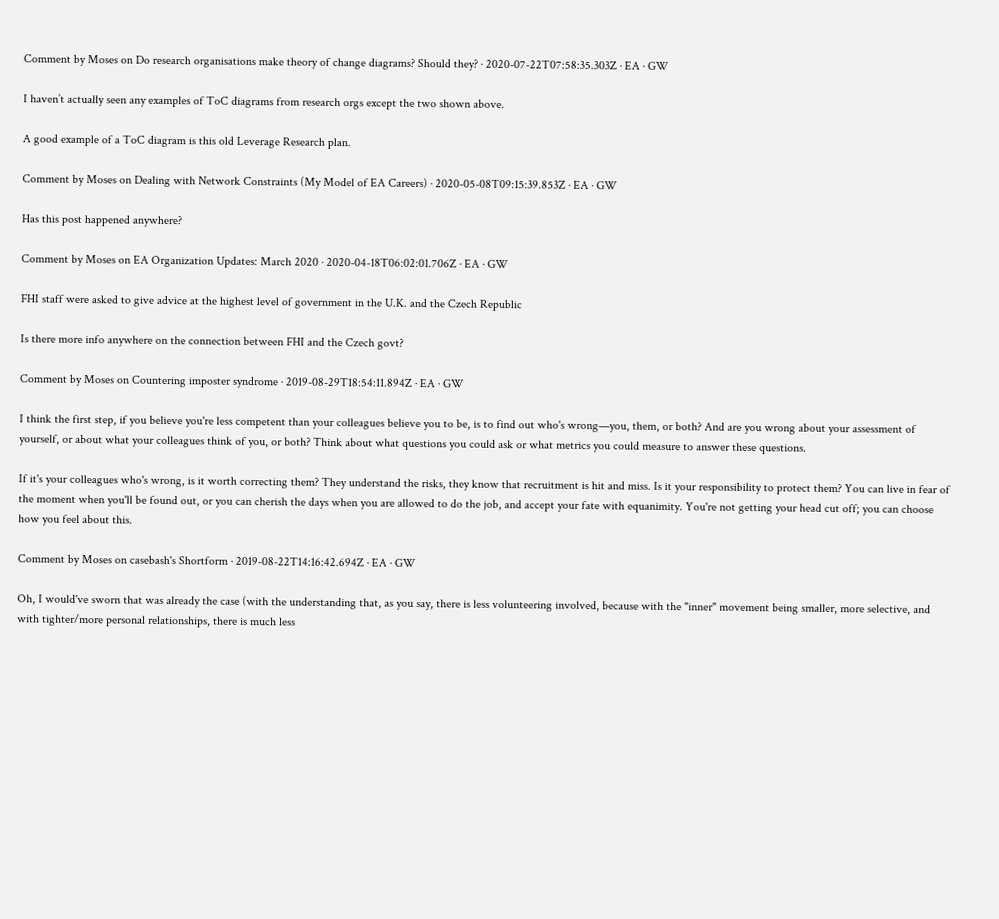Comment by Moses on Do research organisations make theory of change diagrams? Should they? · 2020-07-22T07:58:35.303Z · EA · GW

I haven’t actually seen any examples of ToC diagrams from research orgs except the two shown above.

A good example of a ToC diagram is this old Leverage Research plan.

Comment by Moses on Dealing with Network Constraints (My Model of EA Careers) · 2020-05-08T09:15:39.853Z · EA · GW

Has this post happened anywhere?

Comment by Moses on EA Organization Updates: March 2020 · 2020-04-18T06:02:01.706Z · EA · GW

FHI staff were asked to give advice at the highest level of government in the U.K. and the Czech Republic

Is there more info anywhere on the connection between FHI and the Czech govt?

Comment by Moses on Countering imposter syndrome · 2019-08-29T18:54:11.894Z · EA · GW

I think the first step, if you believe you're less competent than your colleagues believe you to be, is to find out who's wrong—you, them, or both? And are you wrong about your assessment of yourself, or about what your colleagues think of you, or both? Think about what questions you could ask or what metrics you could measure to answer these questions.

If it's your colleagues who's wrong, is it worth correcting them? They understand the risks, they know that recruitment is hit and miss. Is it your responsibility to protect them? You can live in fear of the moment when you'll be found out, or you can cherish the days when you are allowed to do the job, and accept your fate with equanimity. You're not getting your head cut off; you can choose how you feel about this.

Comment by Moses on casebash's Shortform · 2019-08-22T14:16:42.694Z · EA · GW

Oh, I would've sworn that was already the case (with the understanding that, as you say, there is less volunteering involved, because with the "inner" movement being smaller, more selective, and with tighter/more personal relationships, there is much less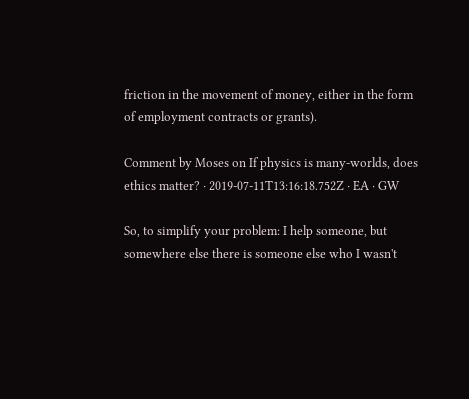friction in the movement of money, either in the form of employment contracts or grants).

Comment by Moses on If physics is many-worlds, does ethics matter? · 2019-07-11T13:16:18.752Z · EA · GW

So, to simplify your problem: I help someone, but somewhere else there is someone else who I wasn't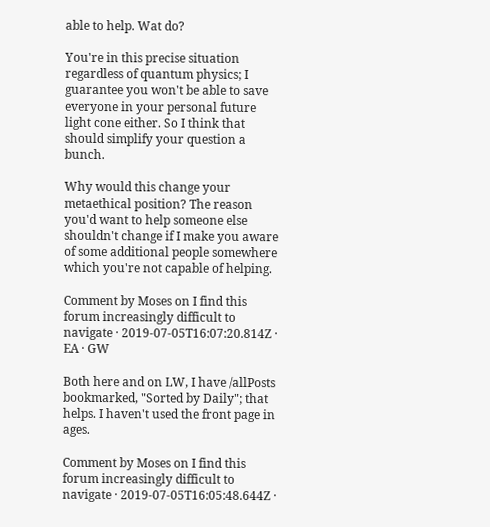able to help. Wat do?

You're in this precise situation regardless of quantum physics; I guarantee you won't be able to save everyone in your personal future light cone either. So I think that should simplify your question a bunch.

Why would this change your metaethical position? The reason you'd want to help someone else shouldn't change if I make you aware of some additional people somewhere which you're not capable of helping.

Comment by Moses on I find this forum increasingly difficult to navigate · 2019-07-05T16:07:20.814Z · EA · GW

Both here and on LW, I have /allPosts bookmarked, "Sorted by Daily"; that helps. I haven't used the front page in ages.

Comment by Moses on I find this forum increasingly difficult to navigate · 2019-07-05T16:05:48.644Z ·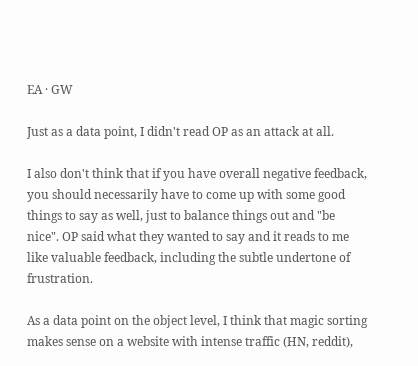EA · GW

Just as a data point, I didn't read OP as an attack at all.

I also don't think that if you have overall negative feedback, you should necessarily have to come up with some good things to say as well, just to balance things out and "be nice". OP said what they wanted to say and it reads to me like valuable feedback, including the subtle undertone of frustration.

As a data point on the object level, I think that magic sorting makes sense on a website with intense traffic (HN, reddit),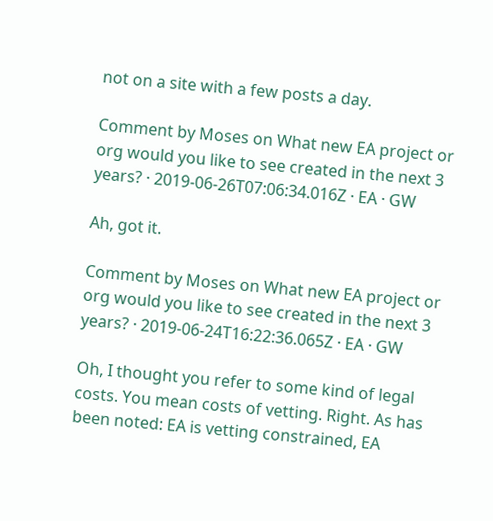not on a site with a few posts a day.

Comment by Moses on What new EA project or org would you like to see created in the next 3 years? · 2019-06-26T07:06:34.016Z · EA · GW

Ah, got it.

Comment by Moses on What new EA project or org would you like to see created in the next 3 years? · 2019-06-24T16:22:36.065Z · EA · GW

Oh, I thought you refer to some kind of legal costs. You mean costs of vetting. Right. As has been noted: EA is vetting constrained, EA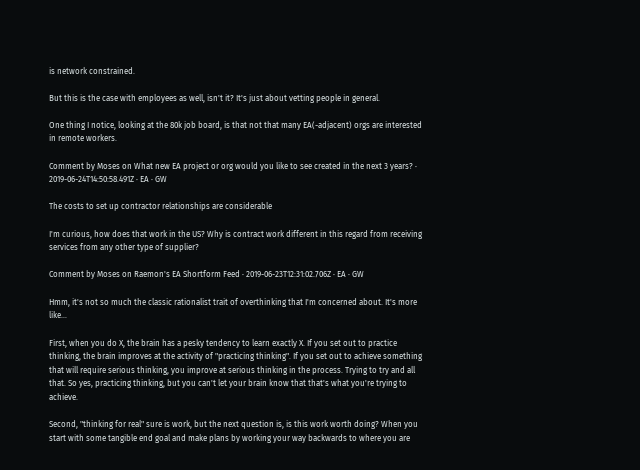is network constrained.

But this is the case with employees as well, isn't it? It's just about vetting people in general.

One thing I notice, looking at the 80k job board, is that not that many EA(-adjacent) orgs are interested in remote workers.

Comment by Moses on What new EA project or org would you like to see created in the next 3 years? · 2019-06-24T14:50:58.491Z · EA · GW

The costs to set up contractor relationships are considerable

I'm curious, how does that work in the US? Why is contract work different in this regard from receiving services from any other type of supplier?

Comment by Moses on Raemon's EA Shortform Feed · 2019-06-23T12:31:02.706Z · EA · GW

Hmm, it's not so much the classic rationalist trait of overthinking that I'm concerned about. It's more like…

First, when you do X, the brain has a pesky tendency to learn exactly X. If you set out to practice thinking, the brain improves at the activity of "practicing thinking". If you set out to achieve something that will require serious thinking, you improve at serious thinking in the process. Trying to try and all that. So yes, practicing thinking, but you can't let your brain know that that's what you're trying to achieve.

Second, "thinking for real" sure is work, but the next question is, is this work worth doing? When you start with some tangible end goal and make plans by working your way backwards to where you are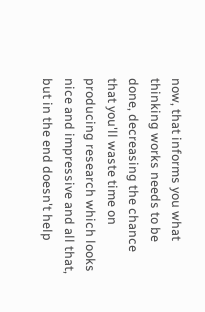now, that informs you what thinking works needs to be done, decreasing the chance that you'll waste time on producing research which looks nice and impressive and all that, but in the end doesn't help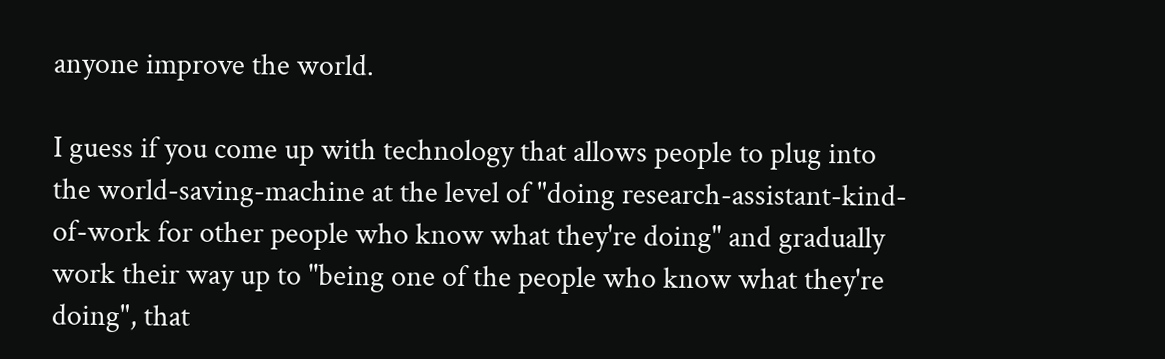anyone improve the world.

I guess if you come up with technology that allows people to plug into the world-saving-machine at the level of "doing research-assistant-kind-of-work for other people who know what they're doing" and gradually work their way up to "being one of the people who know what they're doing", that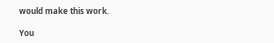would make this work.

You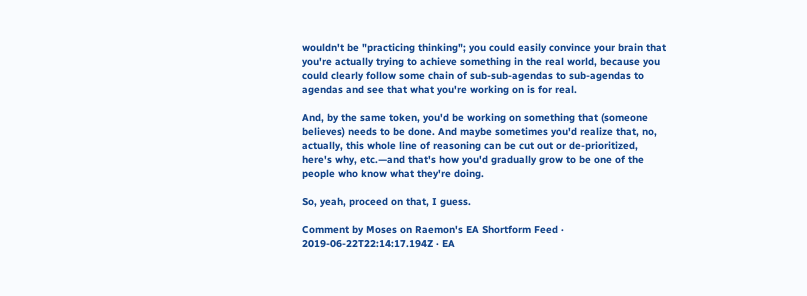wouldn't be "practicing thinking"; you could easily convince your brain that you're actually trying to achieve something in the real world, because you could clearly follow some chain of sub-sub-agendas to sub-agendas to agendas and see that what you're working on is for real.

And, by the same token, you'd be working on something that (someone believes) needs to be done. And maybe sometimes you'd realize that, no, actually, this whole line of reasoning can be cut out or de-prioritized, here's why, etc.—and that's how you'd gradually grow to be one of the people who know what they're doing.

So, yeah, proceed on that, I guess.

Comment by Moses on Raemon's EA Shortform Feed · 2019-06-22T22:14:17.194Z · EA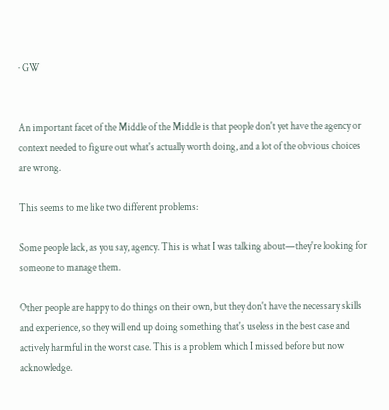· GW


An important facet of the Middle of the Middle is that people don't yet have the agency or context needed to figure out what's actually worth doing, and a lot of the obvious choices are wrong.

This seems to me like two different problems:

Some people lack, as you say, agency. This is what I was talking about—they're looking for someone to manage them.

Other people are happy to do things on their own, but they don't have the necessary skills and experience, so they will end up doing something that's useless in the best case and actively harmful in the worst case. This is a problem which I missed before but now acknowledge.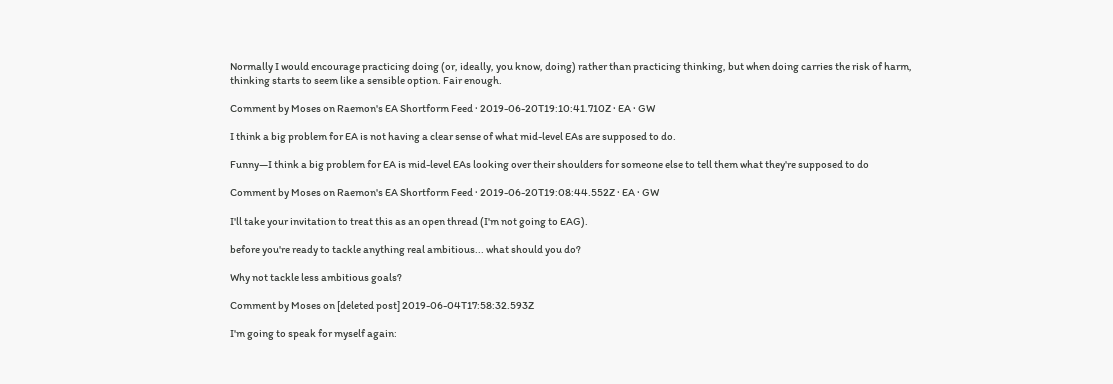Normally I would encourage practicing doing (or, ideally, you know, doing) rather than practicing thinking, but when doing carries the risk of harm, thinking starts to seem like a sensible option. Fair enough.

Comment by Moses on Raemon's EA Shortform Feed · 2019-06-20T19:10:41.710Z · EA · GW

I think a big problem for EA is not having a clear sense of what mid-level EAs are supposed to do.

Funny—I think a big problem for EA is mid-level EAs looking over their shoulders for someone else to tell them what they're supposed to do

Comment by Moses on Raemon's EA Shortform Feed · 2019-06-20T19:08:44.552Z · EA · GW

I'll take your invitation to treat this as an open thread (I'm not going to EAG).

before you're ready to tackle anything real ambitious... what should you do?

Why not tackle less ambitious goals?

Comment by Moses on [deleted post] 2019-06-04T17:58:32.593Z

I'm going to speak for myself again: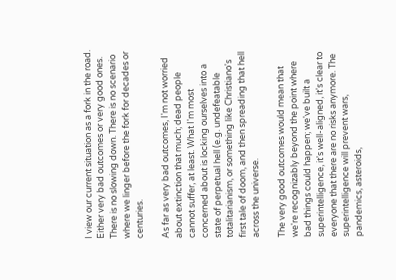I view our current situation as a fork in the road. Either very bad outcomes or very good ones. There is no slowing down. There is no scenario where we linger before the fork for decades or centuries.

As far as very bad outcomes, I'm not worried about extinction that much; dead people cannot suffer, at least. What I'm most concerned about is locking ourselves into a state of perpetual hell (e.g. undefeatable totalitarianism, or something like Christiano's first tale of doom, and then spreading that hell across the universe.

The very good outcomes would mean that we're recognizably beyond the point where bad things could happen; we've built a superintelligence, it's well-aligned, it's clear to everyone that there are no risks anymore. The superintelligence will prevent wars, pandemics, asteroids,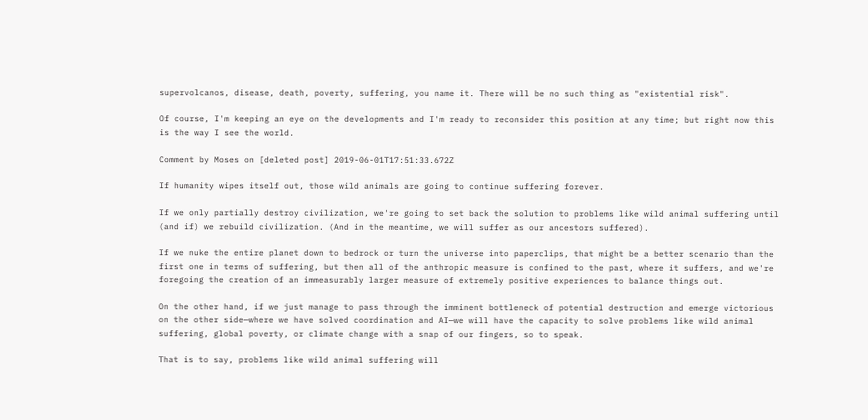supervolcanos, disease, death, poverty, suffering, you name it. There will be no such thing as "existential risk".

Of course, I'm keeping an eye on the developments and I'm ready to reconsider this position at any time; but right now this is the way I see the world.

Comment by Moses on [deleted post] 2019-06-01T17:51:33.672Z

If humanity wipes itself out, those wild animals are going to continue suffering forever.

If we only partially destroy civilization, we're going to set back the solution to problems like wild animal suffering until (and if) we rebuild civilization. (And in the meantime, we will suffer as our ancestors suffered).

If we nuke the entire planet down to bedrock or turn the universe into paperclips, that might be a better scenario than the first one in terms of suffering, but then all of the anthropic measure is confined to the past, where it suffers, and we're foregoing the creation of an immeasurably larger measure of extremely positive experiences to balance things out.

On the other hand, if we just manage to pass through the imminent bottleneck of potential destruction and emerge victorious on the other side—where we have solved coordination and AI—we will have the capacity to solve problems like wild animal suffering, global poverty, or climate change with a snap of our fingers, so to speak.

That is to say, problems like wild animal suffering will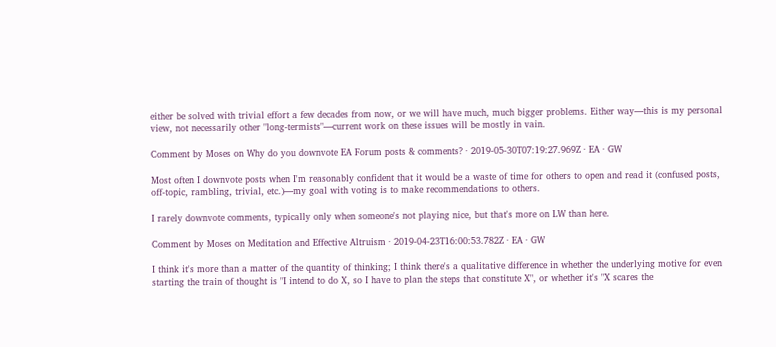either be solved with trivial effort a few decades from now, or we will have much, much bigger problems. Either way—this is my personal view, not necessarily other "long-termists"—current work on these issues will be mostly in vain.

Comment by Moses on Why do you downvote EA Forum posts & comments? · 2019-05-30T07:19:27.969Z · EA · GW

Most often I downvote posts when I'm reasonably confident that it would be a waste of time for others to open and read it (confused posts, off-topic, rambling, trivial, etc.)—my goal with voting is to make recommendations to others.

I rarely downvote comments, typically only when someone's not playing nice, but that's more on LW than here.

Comment by Moses on Meditation and Effective Altruism · 2019-04-23T16:00:53.782Z · EA · GW

I think it's more than a matter of the quantity of thinking; I think there's a qualitative difference in whether the underlying motive for even starting the train of thought is "I intend to do X, so I have to plan the steps that constitute X", or whether it's "X scares the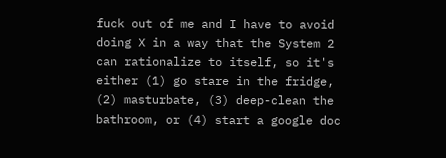fuck out of me and I have to avoid doing X in a way that the System 2 can rationalize to itself, so it's either (1) go stare in the fridge, (2) masturbate, (3) deep-clean the bathroom, or (4) start a google doc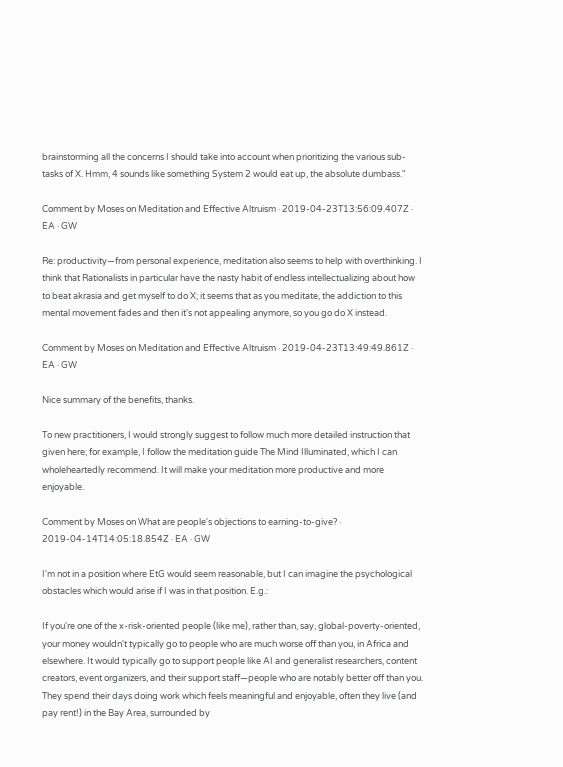brainstorming all the concerns I should take into account when prioritizing the various sub-tasks of X. Hmm, 4 sounds like something System 2 would eat up, the absolute dumbass."

Comment by Moses on Meditation and Effective Altruism · 2019-04-23T13:56:09.407Z · EA · GW

Re: productivity—from personal experience, meditation also seems to help with overthinking. I think that Rationalists in particular have the nasty habit of endless intellectualizing about how to beat akrasia and get myself to do X; it seems that as you meditate, the addiction to this mental movement fades and then it's not appealing anymore, so you go do X instead.

Comment by Moses on Meditation and Effective Altruism · 2019-04-23T13:49:49.861Z · EA · GW

Nice summary of the benefits, thanks.

To new practitioners, I would strongly suggest to follow much more detailed instruction that given here; for example, I follow the meditation guide The Mind Illuminated, which I can wholeheartedly recommend. It will make your meditation more productive and more enjoyable.

Comment by Moses on What are people's objections to earning-to-give? · 2019-04-14T14:05:18.854Z · EA · GW

I'm not in a position where EtG would seem reasonable, but I can imagine the psychological obstacles which would arise if I was in that position. E.g.:

If you're one of the x-risk-oriented people (like me), rather than, say, global-poverty-oriented, your money wouldn't typically go to people who are much worse off than you, in Africa and elsewhere. It would typically go to support people like AI and generalist researchers, content creators, event organizers, and their support staff—people who are notably better off than you. They spend their days doing work which feels meaningful and enjoyable, often they live (and pay rent!) in the Bay Area, surrounded by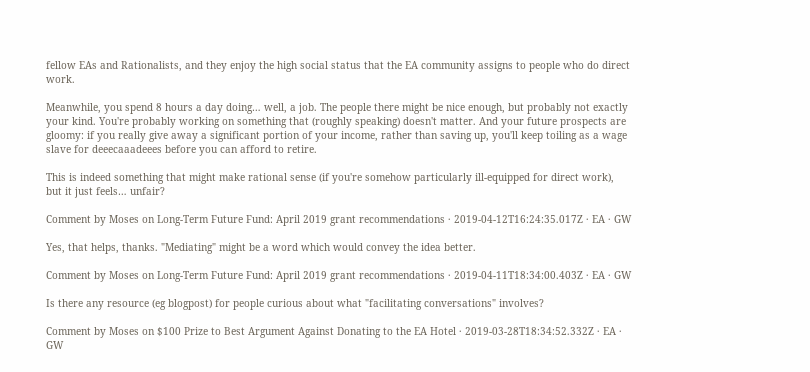fellow EAs and Rationalists, and they enjoy the high social status that the EA community assigns to people who do direct work.

Meanwhile, you spend 8 hours a day doing… well, a job. The people there might be nice enough, but probably not exactly your kind. You're probably working on something that (roughly speaking) doesn't matter. And your future prospects are gloomy: if you really give away a significant portion of your income, rather than saving up, you'll keep toiling as a wage slave for deeecaaadeees before you can afford to retire.

This is indeed something that might make rational sense (if you're somehow particularly ill-equipped for direct work), but it just feels… unfair?

Comment by Moses on Long-Term Future Fund: April 2019 grant recommendations · 2019-04-12T16:24:35.017Z · EA · GW

Yes, that helps, thanks. "Mediating" might be a word which would convey the idea better.

Comment by Moses on Long-Term Future Fund: April 2019 grant recommendations · 2019-04-11T18:34:00.403Z · EA · GW

Is there any resource (eg blogpost) for people curious about what "facilitating conversations" involves?

Comment by Moses on $100 Prize to Best Argument Against Donating to the EA Hotel · 2019-03-28T18:34:52.332Z · EA · GW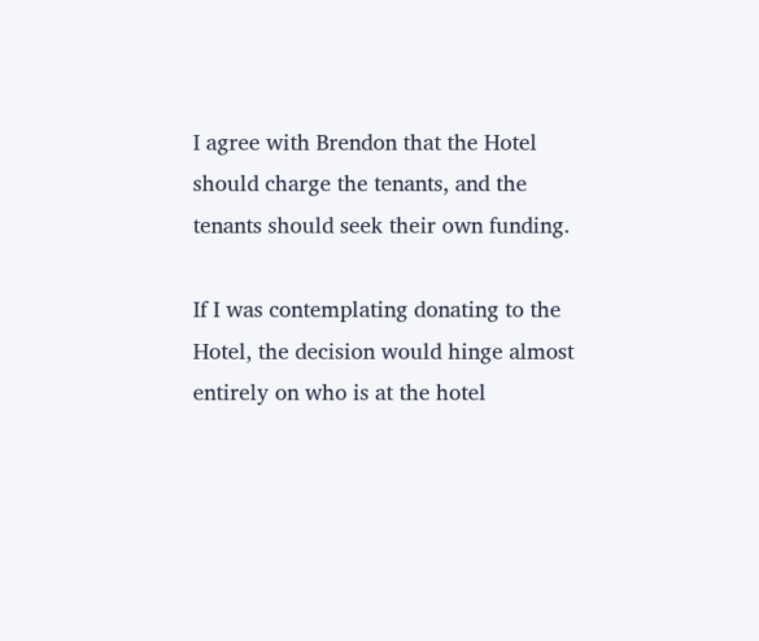I agree with Brendon that the Hotel should charge the tenants, and the tenants should seek their own funding.

If I was contemplating donating to the Hotel, the decision would hinge almost entirely on who is at the hotel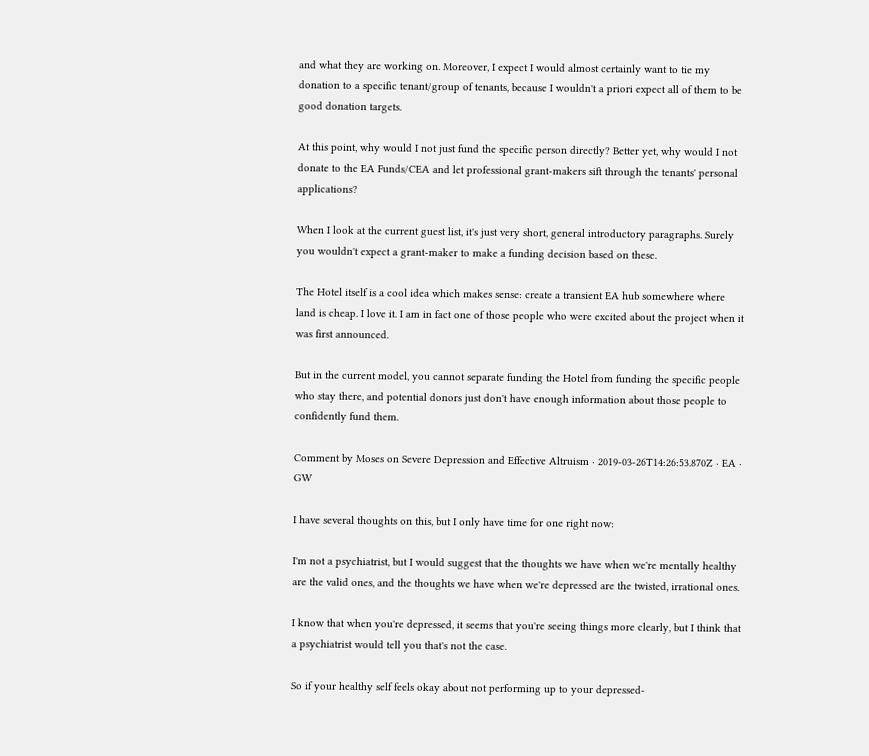and what they are working on. Moreover, I expect I would almost certainly want to tie my donation to a specific tenant/group of tenants, because I wouldn't a priori expect all of them to be good donation targets.

At this point, why would I not just fund the specific person directly? Better yet, why would I not donate to the EA Funds/CEA and let professional grant-makers sift through the tenants' personal applications?

When I look at the current guest list, it's just very short, general introductory paragraphs. Surely you wouldn't expect a grant-maker to make a funding decision based on these.

The Hotel itself is a cool idea which makes sense: create a transient EA hub somewhere where land is cheap. I love it. I am in fact one of those people who were excited about the project when it was first announced.

But in the current model, you cannot separate funding the Hotel from funding the specific people who stay there, and potential donors just don't have enough information about those people to confidently fund them.

Comment by Moses on Severe Depression and Effective Altruism · 2019-03-26T14:26:53.870Z · EA · GW

I have several thoughts on this, but I only have time for one right now:

I'm not a psychiatrist, but I would suggest that the thoughts we have when we're mentally healthy are the valid ones, and the thoughts we have when we're depressed are the twisted, irrational ones.

I know that when you're depressed, it seems that you're seeing things more clearly, but I think that a psychiatrist would tell you that's not the case.

So if your healthy self feels okay about not performing up to your depressed-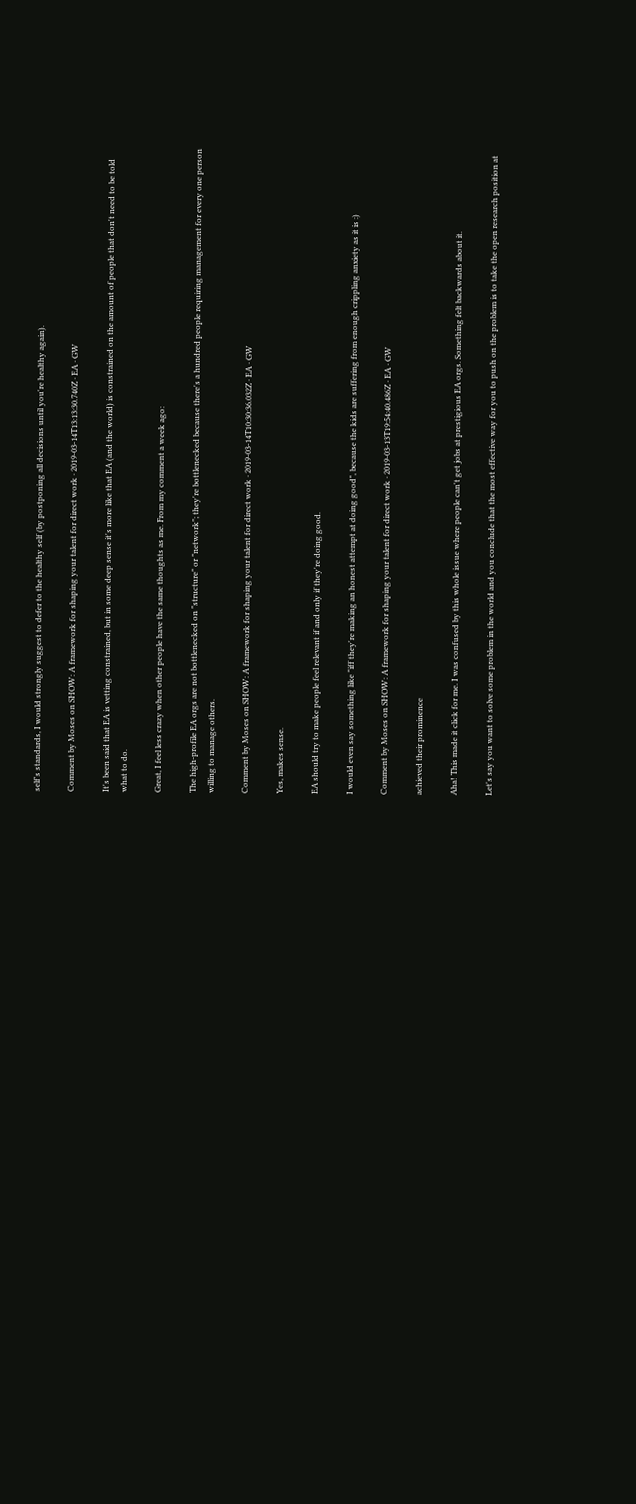self's standards, I would strongly suggest to defer to the healthy self (by postponing all decisions until you're healthy again).

Comment by Moses on SHOW: A framework for shaping your talent for direct work · 2019-03-14T13:13:30.740Z · EA · GW

It's been said that EA is vetting constrained, but in some deep sense it's more like that EA (and the world) is constrained on the amount of people that don't need to be told what to do.

Great, I feel less crazy when other people have the same thoughts as me. From my comment a week ago:

The high-profile EA orgs are not bottlenecked on "structure" or "network"; they're bottlenecked because there's a hundred people requiring management for every one person willing to manage others.

Comment by Moses on SHOW: A framework for shaping your talent for direct work · 2019-03-14T10:30:36.032Z · EA · GW

Yes, makes sense.

EA should try to make people feel relevant if and only if they're doing good.

I would even say something like "iff they're making an honest attempt at doing good", because the kids are suffering from enough crippling anxiety as it is :)

Comment by Moses on SHOW: A framework for shaping your talent for direct work · 2019-03-13T19:54:40.486Z · EA · GW

achieved their prominence

Aha! This made it click for me. I was confused by this whole issue where people can't get jobs at prestigious EA orgs. Something felt backwards about it.

Let's say you want to solve some problem in the world and you conclude that the most effective way for you to push on the problem is to take the open research position at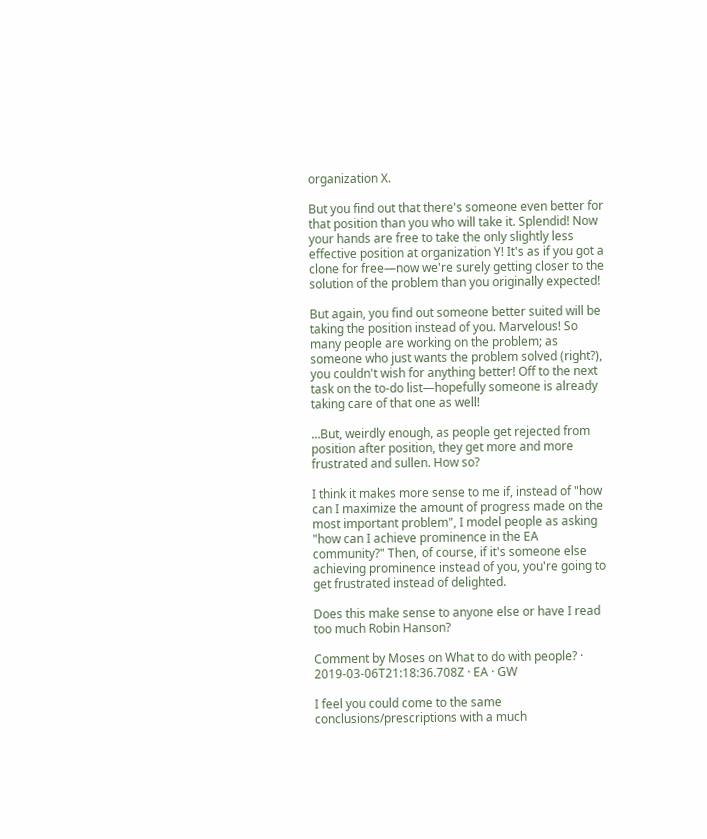organization X.

But you find out that there's someone even better for that position than you who will take it. Splendid! Now your hands are free to take the only slightly less effective position at organization Y! It's as if you got a clone for free—now we're surely getting closer to the solution of the problem than you originally expected!

But again, you find out someone better suited will be taking the position instead of you. Marvelous! So many people are working on the problem; as someone who just wants the problem solved (right?), you couldn't wish for anything better! Off to the next task on the to-do list—hopefully someone is already taking care of that one as well!

…But, weirdly enough, as people get rejected from position after position, they get more and more frustrated and sullen. How so?

I think it makes more sense to me if, instead of "how can I maximize the amount of progress made on the most important problem", I model people as asking "how can I achieve prominence in the EA community?" Then, of course, if it's someone else achieving prominence instead of you, you're going to get frustrated instead of delighted.

Does this make sense to anyone else or have I read too much Robin Hanson?

Comment by Moses on What to do with people? · 2019-03-06T21:18:36.708Z · EA · GW

I feel you could come to the same conclusions/prescriptions with a much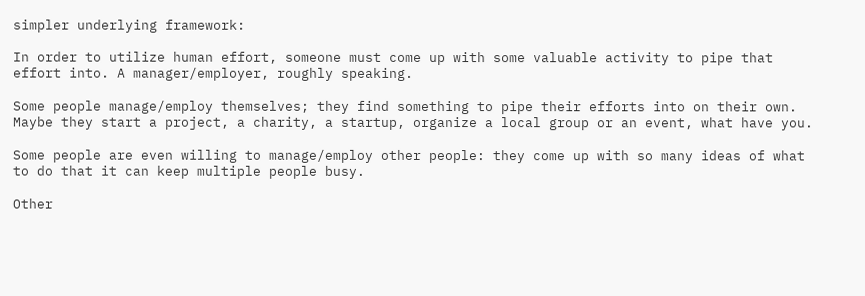simpler underlying framework:

In order to utilize human effort, someone must come up with some valuable activity to pipe that effort into. A manager/employer, roughly speaking.

Some people manage/employ themselves; they find something to pipe their efforts into on their own. Maybe they start a project, a charity, a startup, organize a local group or an event, what have you.

Some people are even willing to manage/employ other people: they come up with so many ideas of what to do that it can keep multiple people busy.

Other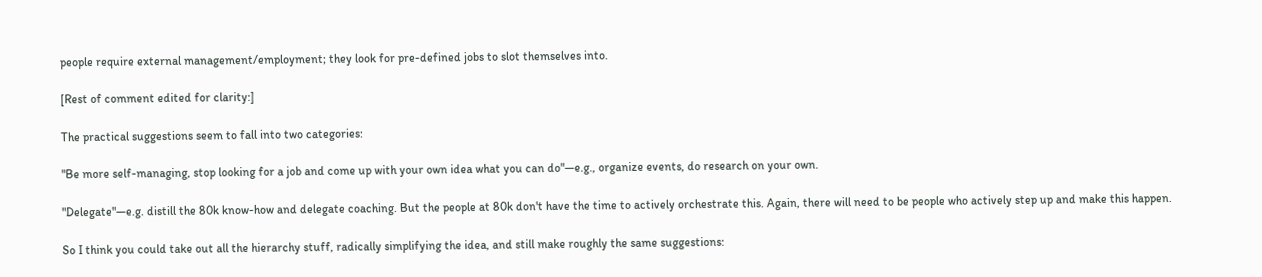people require external management/employment; they look for pre-defined jobs to slot themselves into.

[Rest of comment edited for clarity:]

The practical suggestions seem to fall into two categories:

"Be more self-managing, stop looking for a job and come up with your own idea what you can do"—e.g., organize events, do research on your own.

"Delegate"—e.g. distill the 80k know-how and delegate coaching. But the people at 80k don't have the time to actively orchestrate this. Again, there will need to be people who actively step up and make this happen.

So I think you could take out all the hierarchy stuff, radically simplifying the idea, and still make roughly the same suggestions: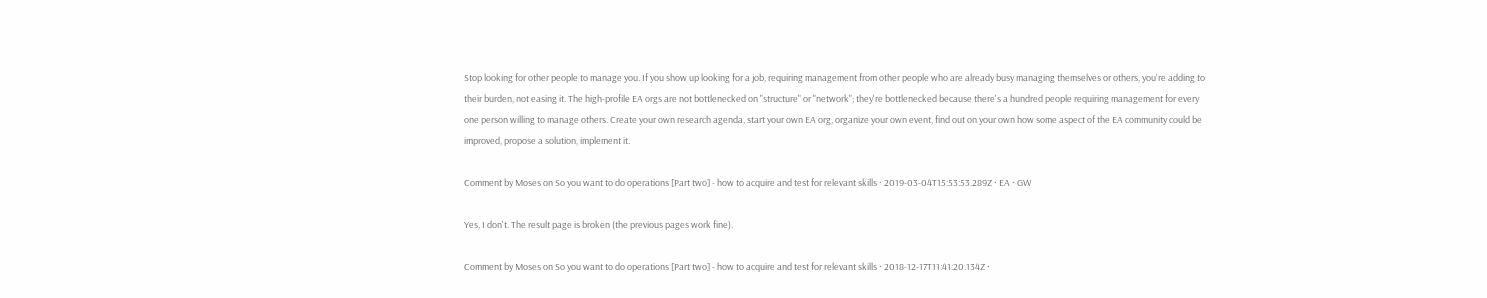Stop looking for other people to manage you. If you show up looking for a job, requiring management from other people who are already busy managing themselves or others, you're adding to their burden, not easing it. The high-profile EA orgs are not bottlenecked on "structure" or "network"; they're bottlenecked because there's a hundred people requiring management for every one person willing to manage others. Create your own research agenda, start your own EA org, organize your own event, find out on your own how some aspect of the EA community could be improved, propose a solution, implement it.

Comment by Moses on So you want to do operations [Part two] - how to acquire and test for relevant skills · 2019-03-04T15:53:53.289Z · EA · GW

Yes, I don't. The result page is broken (the previous pages work fine).

Comment by Moses on So you want to do operations [Part two] - how to acquire and test for relevant skills · 2018-12-17T11:41:20.134Z ·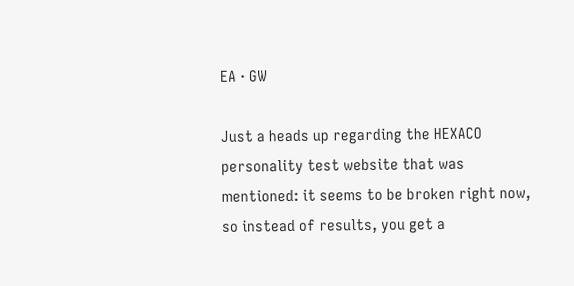EA · GW

Just a heads up regarding the HEXACO personality test website that was mentioned: it seems to be broken right now, so instead of results, you get a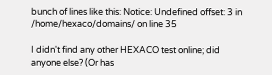bunch of lines like this: Notice: Undefined offset: 3 in /home/hexaco/domains/ on line 35

I didn't find any other HEXACO test online; did anyone else? (Or has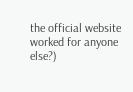the official website worked for anyone else?)